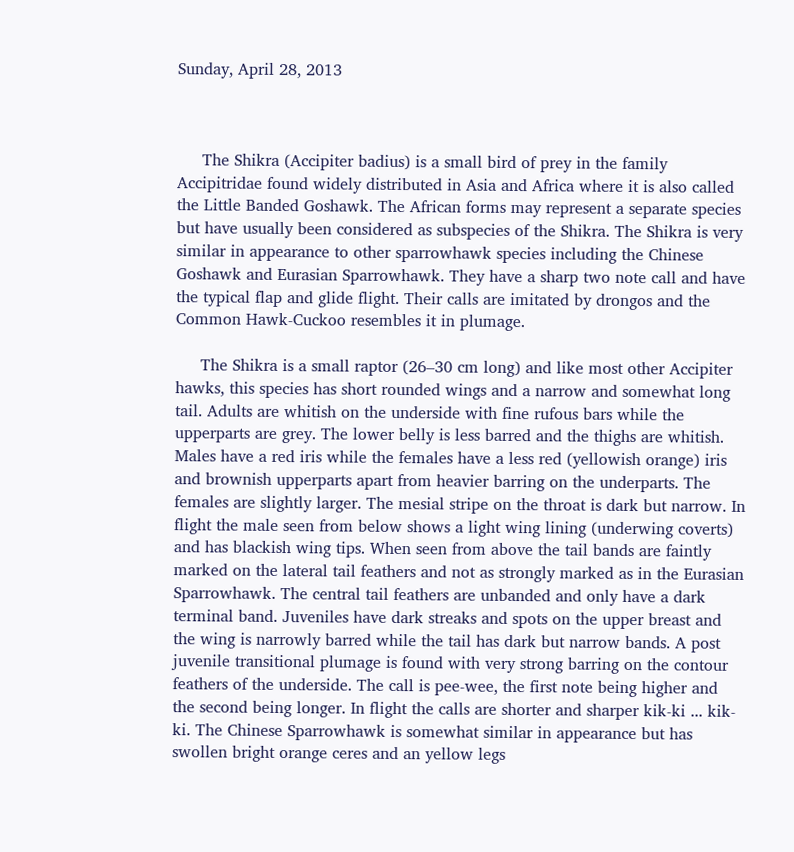Sunday, April 28, 2013



     The Shikra (Accipiter badius) is a small bird of prey in the family Accipitridae found widely distributed in Asia and Africa where it is also called the Little Banded Goshawk. The African forms may represent a separate species but have usually been considered as subspecies of the Shikra. The Shikra is very similar in appearance to other sparrowhawk species including the Chinese Goshawk and Eurasian Sparrowhawk. They have a sharp two note call and have the typical flap and glide flight. Their calls are imitated by drongos and the Common Hawk-Cuckoo resembles it in plumage.

     The Shikra is a small raptor (26–30 cm long) and like most other Accipiter hawks, this species has short rounded wings and a narrow and somewhat long tail. Adults are whitish on the underside with fine rufous bars while the upperparts are grey. The lower belly is less barred and the thighs are whitish. Males have a red iris while the females have a less red (yellowish orange) iris and brownish upperparts apart from heavier barring on the underparts. The females are slightly larger. The mesial stripe on the throat is dark but narrow. In flight the male seen from below shows a light wing lining (underwing coverts) and has blackish wing tips. When seen from above the tail bands are faintly marked on the lateral tail feathers and not as strongly marked as in the Eurasian Sparrowhawk. The central tail feathers are unbanded and only have a dark terminal band. Juveniles have dark streaks and spots on the upper breast and the wing is narrowly barred while the tail has dark but narrow bands. A post juvenile transitional plumage is found with very strong barring on the contour feathers of the underside. The call is pee-wee, the first note being higher and the second being longer. In flight the calls are shorter and sharper kik-ki ... kik-ki. The Chinese Sparrowhawk is somewhat similar in appearance but has swollen bright orange ceres and an yellow legs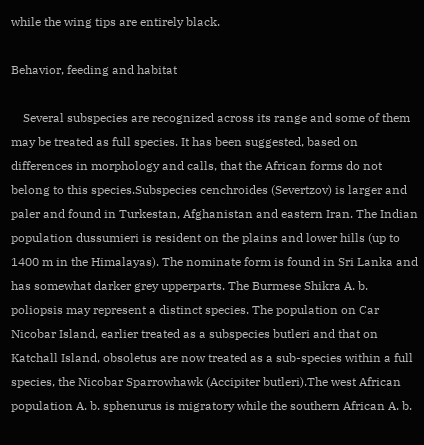while the wing tips are entirely black.

Behavior, feeding and habitat

    Several subspecies are recognized across its range and some of them may be treated as full species. It has been suggested, based on differences in morphology and calls, that the African forms do not belong to this species.Subspecies cenchroides (Severtzov) is larger and paler and found in Turkestan, Afghanistan and eastern Iran. The Indian population dussumieri is resident on the plains and lower hills (up to 1400 m in the Himalayas). The nominate form is found in Sri Lanka and has somewhat darker grey upperparts. The Burmese Shikra A. b. poliopsis may represent a distinct species. The population on Car Nicobar Island, earlier treated as a subspecies butleri and that on Katchall Island, obsoletus are now treated as a sub-species within a full species, the Nicobar Sparrowhawk (Accipiter butleri).The west African population A. b. sphenurus is migratory while the southern African A. b.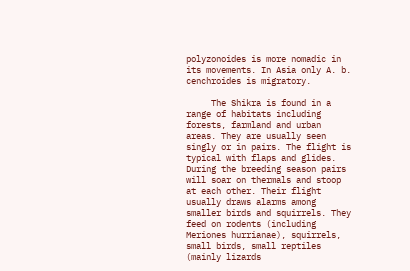polyzonoides is more nomadic in its movements. In Asia only A. b. cenchroides is migratory.

     The Shikra is found in a range of habitats including forests, farmland and urban areas. They are usually seen singly or in pairs. The flight is typical with flaps and glides. During the breeding season pairs will soar on thermals and stoop at each other. Their flight usually draws alarms among smaller birds and squirrels. They feed on rodents (including Meriones hurrianae), squirrels, small birds, small reptiles (mainly lizards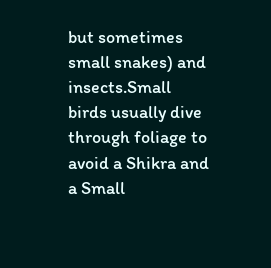but sometimes small snakes) and insects.Small birds usually dive through foliage to avoid a Shikra and a Small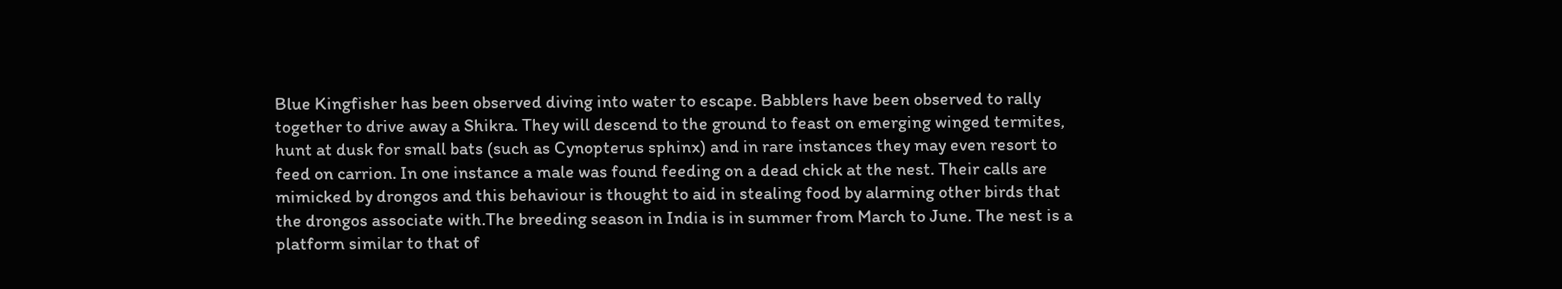Blue Kingfisher has been observed diving into water to escape. Babblers have been observed to rally together to drive away a Shikra. They will descend to the ground to feast on emerging winged termites, hunt at dusk for small bats (such as Cynopterus sphinx) and in rare instances they may even resort to feed on carrion. In one instance a male was found feeding on a dead chick at the nest. Their calls are mimicked by drongos and this behaviour is thought to aid in stealing food by alarming other birds that the drongos associate with.The breeding season in India is in summer from March to June. The nest is a platform similar to that of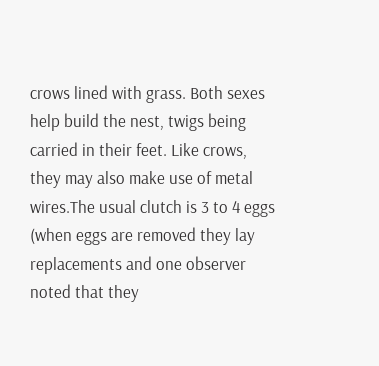crows lined with grass. Both sexes help build the nest, twigs being carried in their feet. Like crows, they may also make use of metal wires.The usual clutch is 3 to 4 eggs (when eggs are removed they lay replacements and one observer noted that they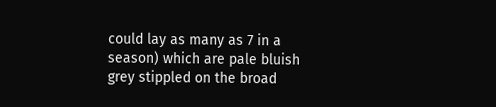could lay as many as 7 in a season) which are pale bluish grey stippled on the broad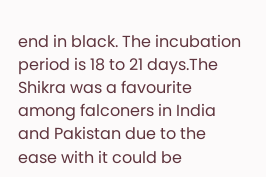end in black. The incubation period is 18 to 21 days.The Shikra was a favourite among falconers in India and Pakistan due to the ease with it could be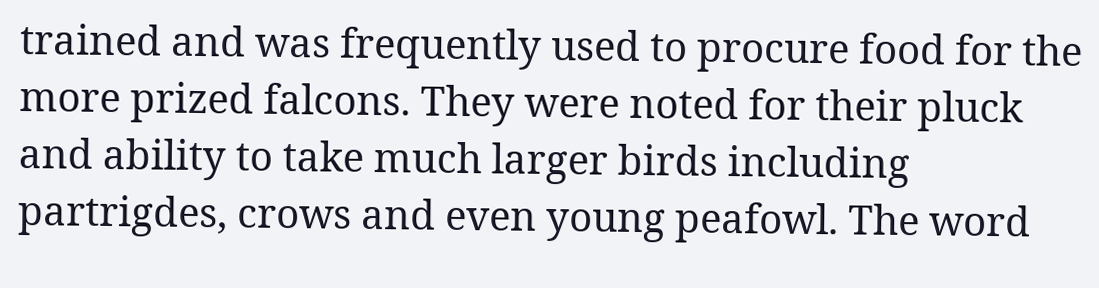trained and was frequently used to procure food for the more prized falcons. They were noted for their pluck and ability to take much larger birds including partrigdes, crows and even young peafowl. The word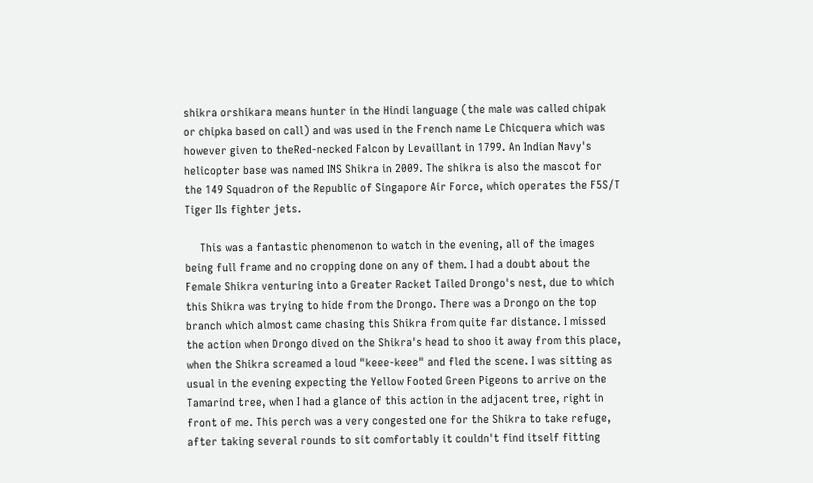shikra orshikara means hunter in the Hindi language (the male was called chipak or chipka based on call) and was used in the French name Le Chicquera which was however given to theRed-necked Falcon by Levaillant in 1799. An Indian Navy's helicopter base was named INS Shikra in 2009. The shikra is also the mascot for the 149 Squadron of the Republic of Singapore Air Force, which operates the F5S/T Tiger IIs fighter jets.

     This was a fantastic phenomenon to watch in the evening, all of the images being full frame and no cropping done on any of them. I had a doubt about the Female Shikra venturing into a Greater Racket Tailed Drongo's nest, due to which this Shikra was trying to hide from the Drongo. There was a Drongo on the top branch which almost came chasing this Shikra from quite far distance. I missed the action when Drongo dived on the Shikra's head to shoo it away from this place, when the Shikra screamed a loud "keee-keee" and fled the scene. I was sitting as usual in the evening expecting the Yellow Footed Green Pigeons to arrive on the Tamarind tree, when I had a glance of this action in the adjacent tree, right in front of me. This perch was a very congested one for the Shikra to take refuge, after taking several rounds to sit comfortably it couldn't find itself fitting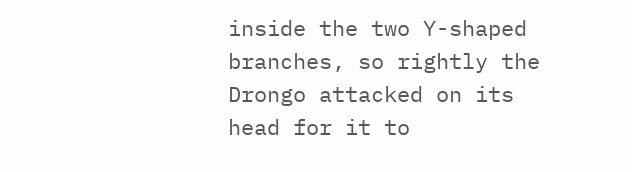inside the two Y-shaped branches, so rightly the Drongo attacked on its head for it to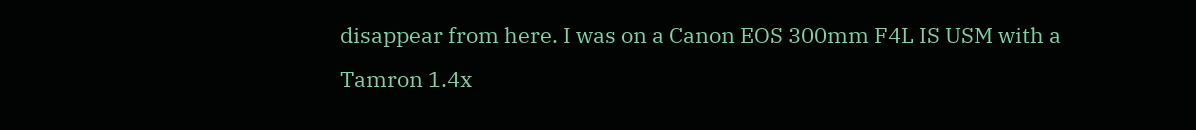disappear from here. I was on a Canon EOS 300mm F4L IS USM with a Tamron 1.4x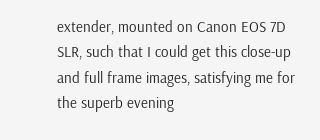extender, mounted on Canon EOS 7D SLR, such that I could get this close-up and full frame images, satisfying me for the superb evening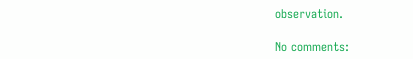observation.

No comments: